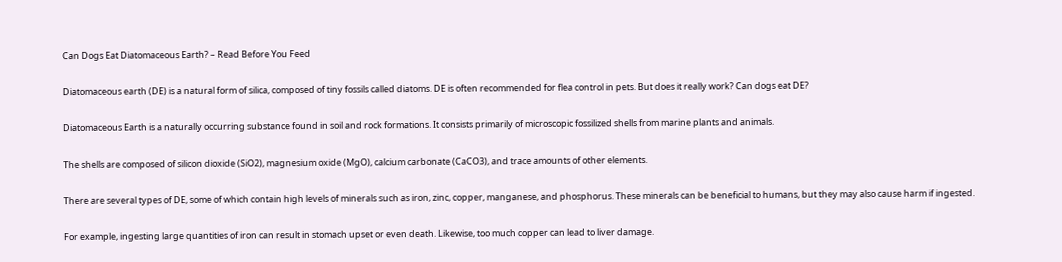Can Dogs Eat Diatomaceous Earth? – Read Before You Feed

Diatomaceous earth (DE) is a natural form of silica, composed of tiny fossils called diatoms. DE is often recommended for flea control in pets. But does it really work? Can dogs eat DE?

Diatomaceous Earth is a naturally occurring substance found in soil and rock formations. It consists primarily of microscopic fossilized shells from marine plants and animals.

The shells are composed of silicon dioxide (SiO2), magnesium oxide (MgO), calcium carbonate (CaCO3), and trace amounts of other elements.

There are several types of DE, some of which contain high levels of minerals such as iron, zinc, copper, manganese, and phosphorus. These minerals can be beneficial to humans, but they may also cause harm if ingested.

For example, ingesting large quantities of iron can result in stomach upset or even death. Likewise, too much copper can lead to liver damage.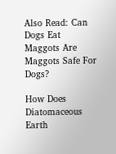Also Read: Can Dogs Eat Maggots Are Maggots Safe For Dogs?

How Does Diatomaceous Earth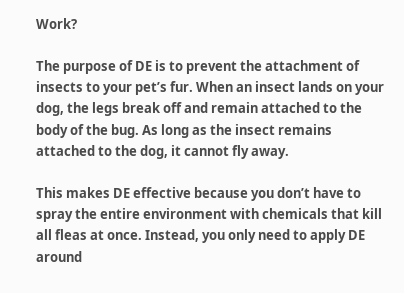Work?

The purpose of DE is to prevent the attachment of insects to your pet’s fur. When an insect lands on your dog, the legs break off and remain attached to the body of the bug. As long as the insect remains attached to the dog, it cannot fly away.

This makes DE effective because you don’t have to spray the entire environment with chemicals that kill all fleas at once. Instead, you only need to apply DE around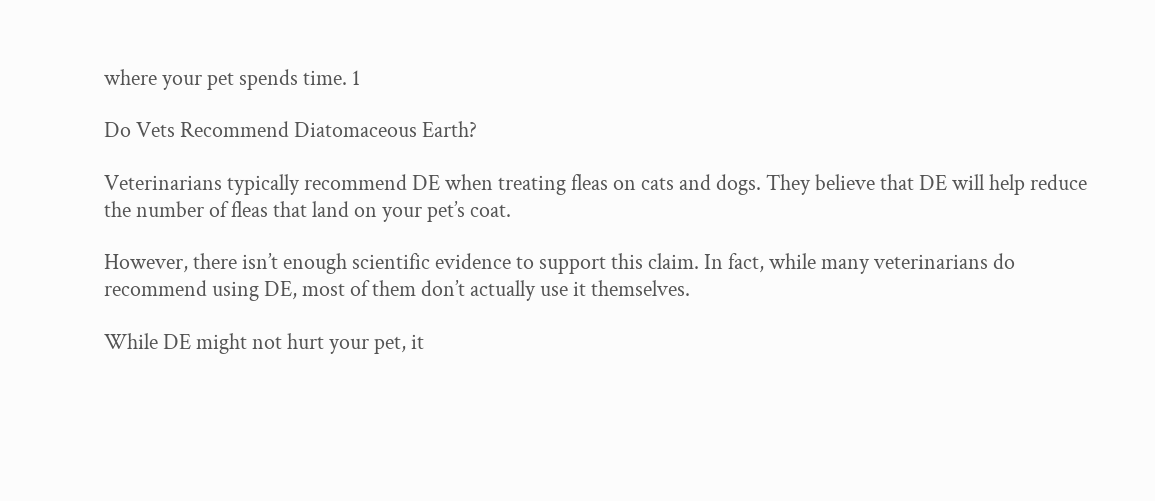where your pet spends time. 1

Do Vets Recommend Diatomaceous Earth?

Veterinarians typically recommend DE when treating fleas on cats and dogs. They believe that DE will help reduce the number of fleas that land on your pet’s coat.

However, there isn’t enough scientific evidence to support this claim. In fact, while many veterinarians do recommend using DE, most of them don’t actually use it themselves.

While DE might not hurt your pet, it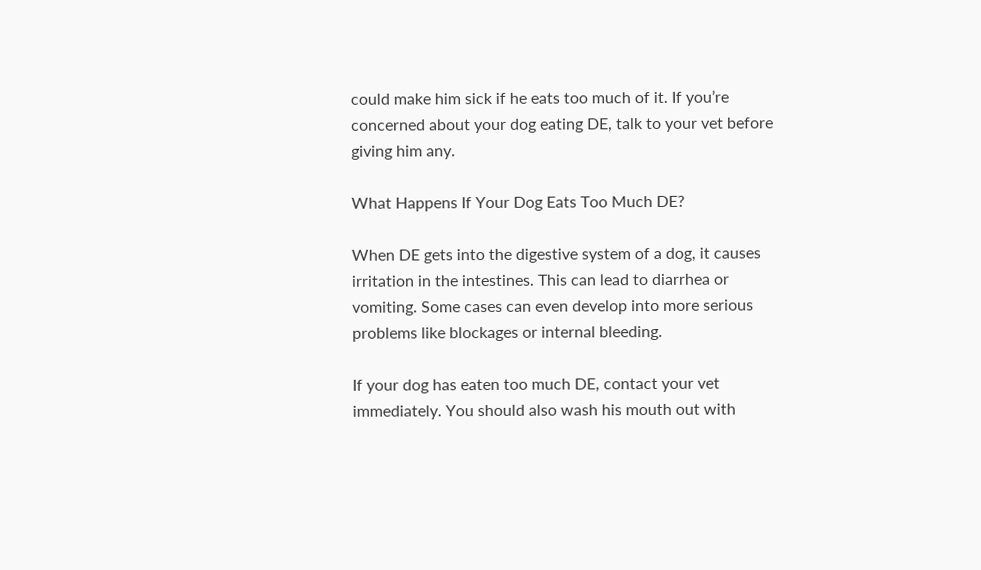could make him sick if he eats too much of it. If you’re concerned about your dog eating DE, talk to your vet before giving him any.

What Happens If Your Dog Eats Too Much DE?

When DE gets into the digestive system of a dog, it causes irritation in the intestines. This can lead to diarrhea or vomiting. Some cases can even develop into more serious problems like blockages or internal bleeding.

If your dog has eaten too much DE, contact your vet immediately. You should also wash his mouth out with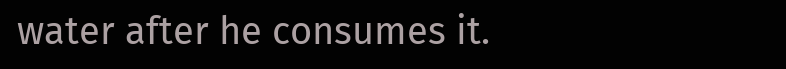water after he consumes it.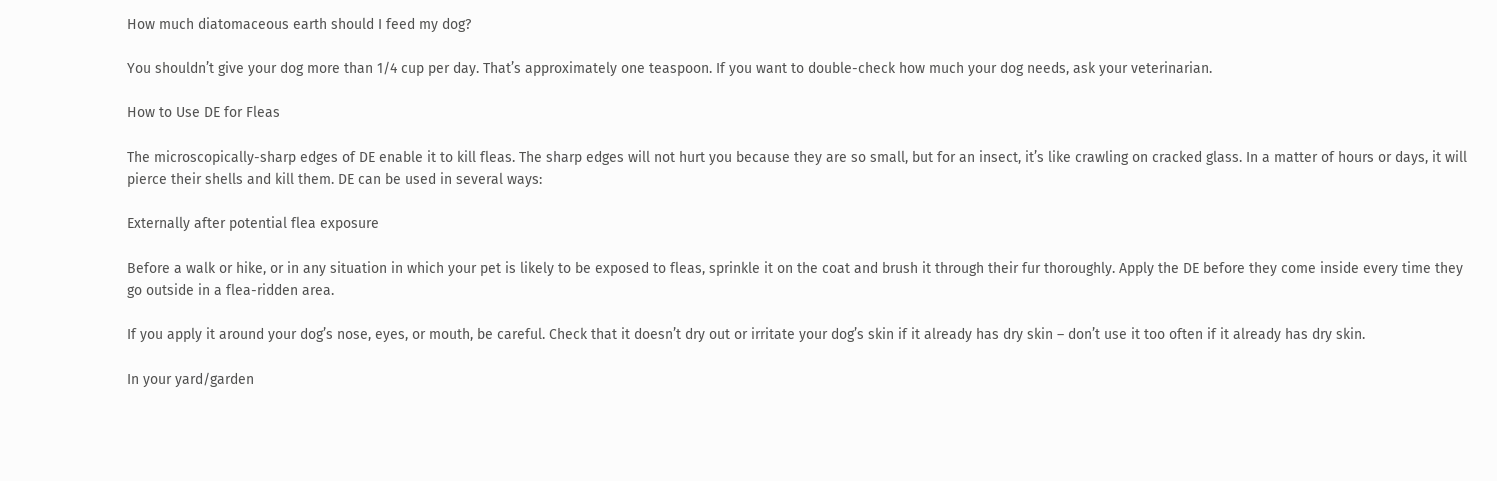How much diatomaceous earth should I feed my dog?

You shouldn’t give your dog more than 1/4 cup per day. That’s approximately one teaspoon. If you want to double-check how much your dog needs, ask your veterinarian.

How to Use DE for Fleas

The microscopically-sharp edges of DE enable it to kill fleas. The sharp edges will not hurt you because they are so small, but for an insect, it’s like crawling on cracked glass. In a matter of hours or days, it will pierce their shells and kill them. DE can be used in several ways:

Externally after potential flea exposure

Before a walk or hike, or in any situation in which your pet is likely to be exposed to fleas, sprinkle it on the coat and brush it through their fur thoroughly. Apply the DE before they come inside every time they go outside in a flea-ridden area.

If you apply it around your dog’s nose, eyes, or mouth, be careful. Check that it doesn’t dry out or irritate your dog’s skin if it already has dry skin – don’t use it too often if it already has dry skin.

In your yard/garden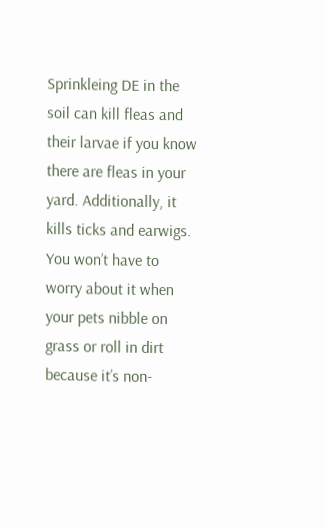Sprinkleing DE in the soil can kill fleas and their larvae if you know there are fleas in your yard. Additionally, it kills ticks and earwigs. You won’t have to worry about it when your pets nibble on grass or roll in dirt because it’s non-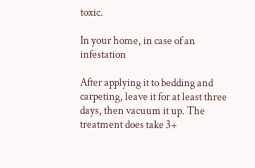toxic.

In your home, in case of an infestation

After applying it to bedding and carpeting, leave it for at least three days, then vacuum it up. The treatment does take 3+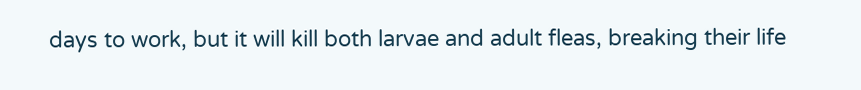days to work, but it will kill both larvae and adult fleas, breaking their life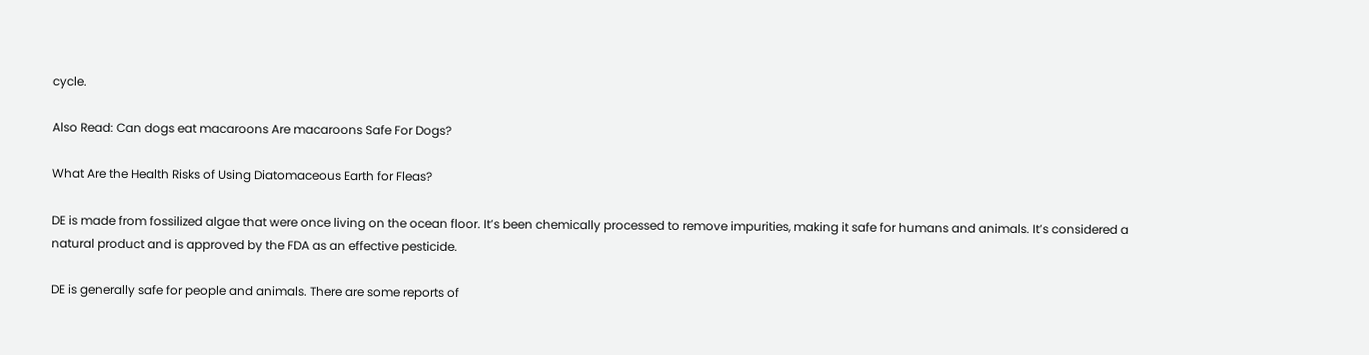cycle.

Also Read: Can dogs eat macaroons Are macaroons Safe For Dogs?

What Are the Health Risks of Using Diatomaceous Earth for Fleas?

DE is made from fossilized algae that were once living on the ocean floor. It’s been chemically processed to remove impurities, making it safe for humans and animals. It’s considered a natural product and is approved by the FDA as an effective pesticide.

DE is generally safe for people and animals. There are some reports of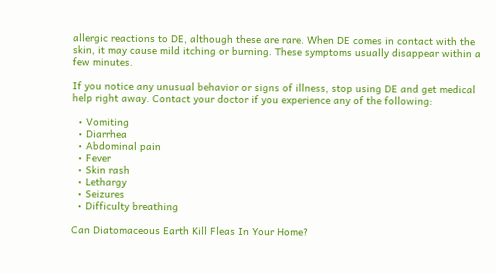allergic reactions to DE, although these are rare. When DE comes in contact with the skin, it may cause mild itching or burning. These symptoms usually disappear within a few minutes.

If you notice any unusual behavior or signs of illness, stop using DE and get medical help right away. Contact your doctor if you experience any of the following:

  • Vomiting
  • Diarrhea
  • Abdominal pain
  • Fever
  • Skin rash
  • Lethargy
  • Seizures
  • Difficulty breathing

Can Diatomaceous Earth Kill Fleas In Your Home?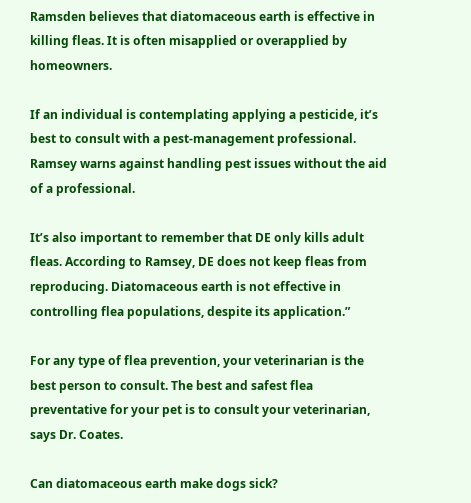Ramsden believes that diatomaceous earth is effective in killing fleas. It is often misapplied or overapplied by homeowners.

If an individual is contemplating applying a pesticide, it’s best to consult with a pest-management professional. Ramsey warns against handling pest issues without the aid of a professional.

It’s also important to remember that DE only kills adult fleas. According to Ramsey, DE does not keep fleas from reproducing. Diatomaceous earth is not effective in controlling flea populations, despite its application.”

For any type of flea prevention, your veterinarian is the best person to consult. The best and safest flea preventative for your pet is to consult your veterinarian, says Dr. Coates.

Can diatomaceous earth make dogs sick?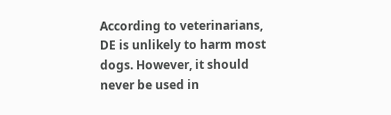According to veterinarians, DE is unlikely to harm most dogs. However, it should never be used in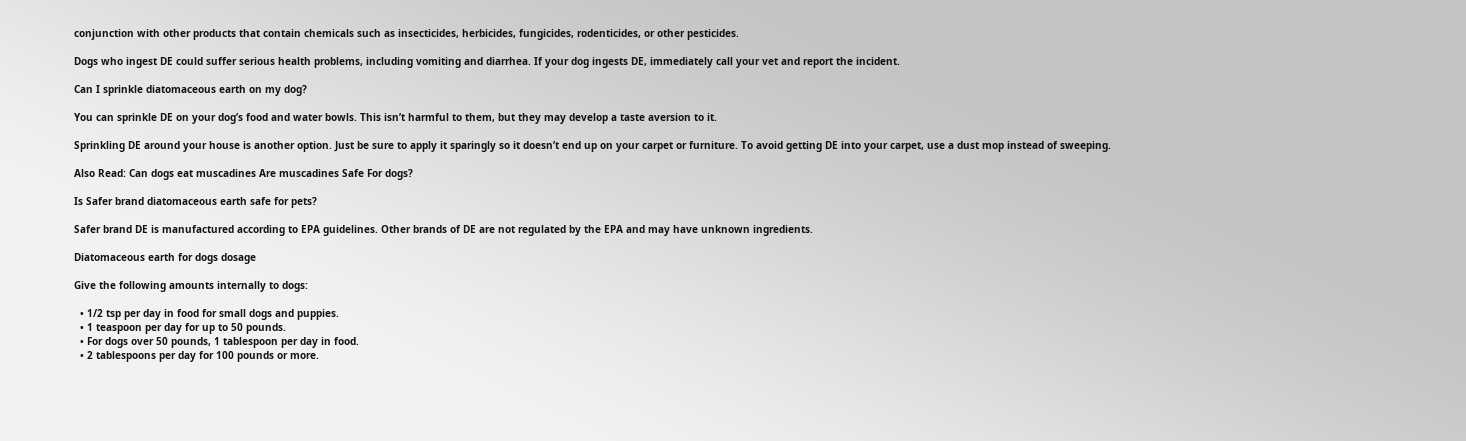conjunction with other products that contain chemicals such as insecticides, herbicides, fungicides, rodenticides, or other pesticides.

Dogs who ingest DE could suffer serious health problems, including vomiting and diarrhea. If your dog ingests DE, immediately call your vet and report the incident.

Can I sprinkle diatomaceous earth on my dog?

You can sprinkle DE on your dog’s food and water bowls. This isn’t harmful to them, but they may develop a taste aversion to it.

Sprinkling DE around your house is another option. Just be sure to apply it sparingly so it doesn’t end up on your carpet or furniture. To avoid getting DE into your carpet, use a dust mop instead of sweeping.

Also Read: Can dogs eat muscadines Are muscadines Safe For dogs?

Is Safer brand diatomaceous earth safe for pets?

Safer brand DE is manufactured according to EPA guidelines. Other brands of DE are not regulated by the EPA and may have unknown ingredients.

Diatomaceous earth for dogs dosage

Give the following amounts internally to dogs:

  • 1/2 tsp per day in food for small dogs and puppies.
  • 1 teaspoon per day for up to 50 pounds.
  • For dogs over 50 pounds, 1 tablespoon per day in food.
  • 2 tablespoons per day for 100 pounds or more.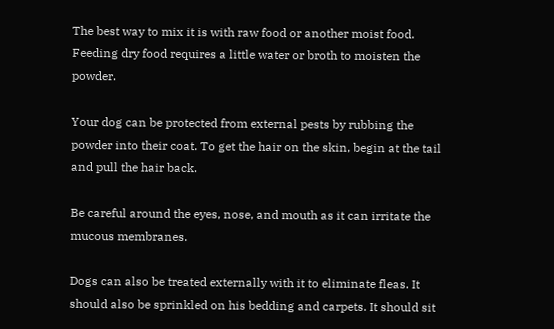The best way to mix it is with raw food or another moist food. Feeding dry food requires a little water or broth to moisten the powder.

Your dog can be protected from external pests by rubbing the powder into their coat. To get the hair on the skin, begin at the tail and pull the hair back.

Be careful around the eyes, nose, and mouth as it can irritate the mucous membranes.

Dogs can also be treated externally with it to eliminate fleas. It should also be sprinkled on his bedding and carpets. It should sit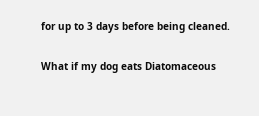for up to 3 days before being cleaned.

What if my dog eats Diatomaceous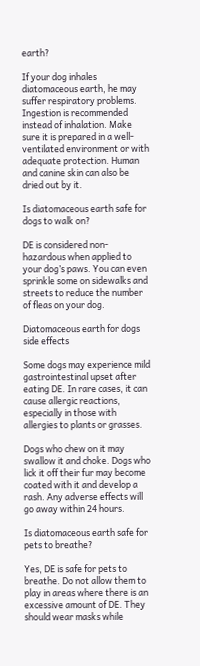earth?

If your dog inhales diatomaceous earth, he may suffer respiratory problems. Ingestion is recommended instead of inhalation. Make sure it is prepared in a well-ventilated environment or with adequate protection. Human and canine skin can also be dried out by it.

Is diatomaceous earth safe for dogs to walk on?

DE is considered non-hazardous when applied to your dog’s paws. You can even sprinkle some on sidewalks and streets to reduce the number of fleas on your dog.

Diatomaceous earth for dogs side effects

Some dogs may experience mild gastrointestinal upset after eating DE. In rare cases, it can cause allergic reactions, especially in those with allergies to plants or grasses.

Dogs who chew on it may swallow it and choke. Dogs who lick it off their fur may become coated with it and develop a rash. Any adverse effects will go away within 24 hours.

Is diatomaceous earth safe for pets to breathe?

Yes, DE is safe for pets to breathe. Do not allow them to play in areas where there is an excessive amount of DE. They should wear masks while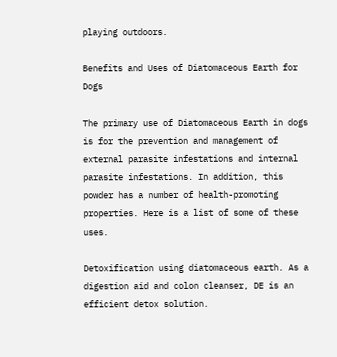playing outdoors.

Benefits and Uses of Diatomaceous Earth for Dogs

The primary use of Diatomaceous Earth in dogs is for the prevention and management of external parasite infestations and internal parasite infestations. In addition, this powder has a number of health-promoting properties. Here is a list of some of these uses.

Detoxification using diatomaceous earth. As a digestion aid and colon cleanser, DE is an efficient detox solution.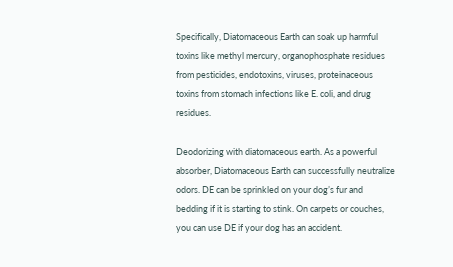Specifically, Diatomaceous Earth can soak up harmful toxins like methyl mercury, organophosphate residues from pesticides, endotoxins, viruses, proteinaceous toxins from stomach infections like E. coli, and drug residues.

Deodorizing with diatomaceous earth. As a powerful absorber, Diatomaceous Earth can successfully neutralize odors. DE can be sprinkled on your dog’s fur and bedding if it is starting to stink. On carpets or couches, you can use DE if your dog has an accident.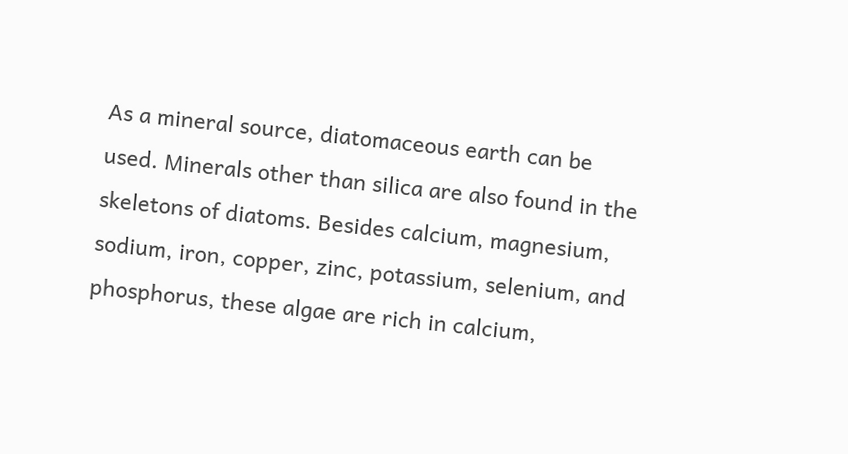As a mineral source, diatomaceous earth can be used. Minerals other than silica are also found in the skeletons of diatoms. Besides calcium, magnesium, sodium, iron, copper, zinc, potassium, selenium, and phosphorus, these algae are rich in calcium,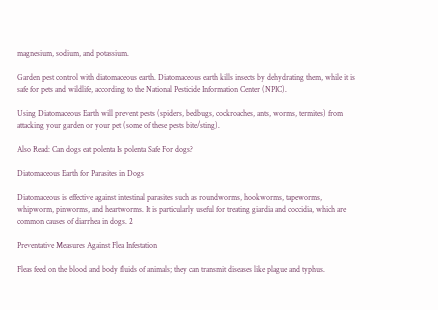magnesium, sodium, and potassium.

Garden pest control with diatomaceous earth. Diatomaceous earth kills insects by dehydrating them, while it is safe for pets and wildlife, according to the National Pesticide Information Center (NPIC).

Using Diatomaceous Earth will prevent pests (spiders, bedbugs, cockroaches, ants, worms, termites) from attacking your garden or your pet (some of these pests bite/sting).

Also Read: Can dogs eat polenta Is polenta Safe For dogs?

Diatomaceous Earth for Parasites in Dogs

Diatomaceous is effective against intestinal parasites such as roundworms, hookworms, tapeworms, whipworm, pinworms, and heartworms. It is particularly useful for treating giardia and coccidia, which are common causes of diarrhea in dogs. 2

Preventative Measures Against Flea Infestation

Fleas feed on the blood and body fluids of animals; they can transmit diseases like plague and typhus.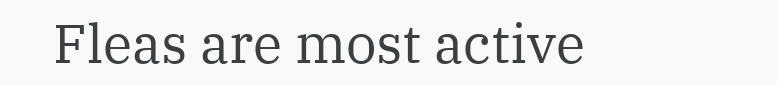Fleas are most active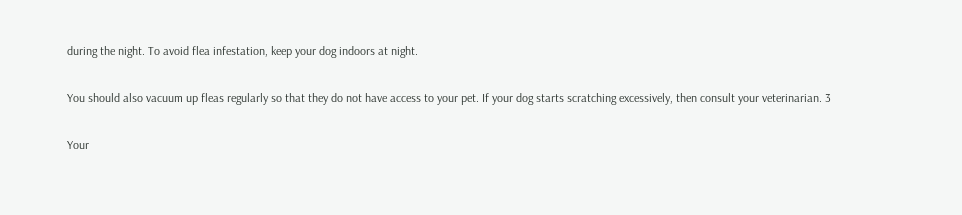during the night. To avoid flea infestation, keep your dog indoors at night.

You should also vacuum up fleas regularly so that they do not have access to your pet. If your dog starts scratching excessively, then consult your veterinarian. 3

Your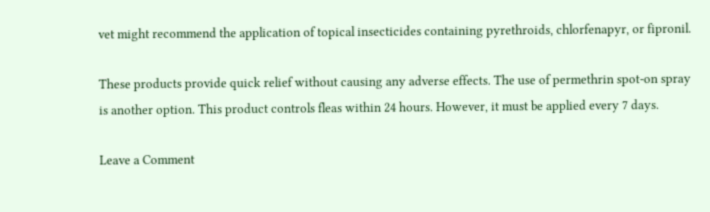vet might recommend the application of topical insecticides containing pyrethroids, chlorfenapyr, or fipronil.

These products provide quick relief without causing any adverse effects. The use of permethrin spot-on spray is another option. This product controls fleas within 24 hours. However, it must be applied every 7 days.

Leave a Comment